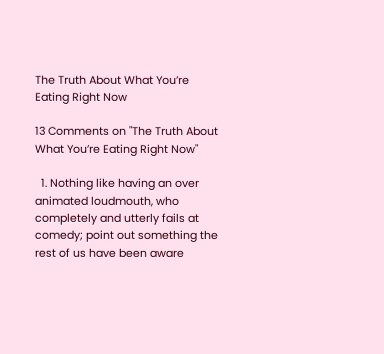The Truth About What You’re Eating Right Now

13 Comments on "The Truth About What You’re Eating Right Now"

  1. Nothing like having an over animated loudmouth, who completely and utterly fails at comedy; point out something the rest of us have been aware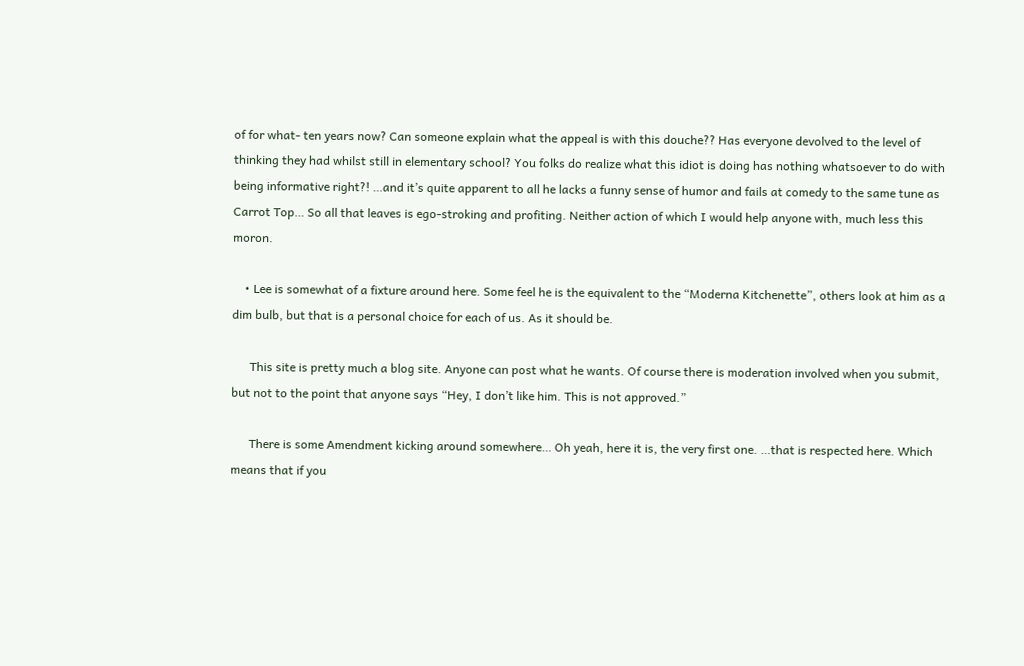of for what- ten years now? Can someone explain what the appeal is with this douche?? Has everyone devolved to the level of thinking they had whilst still in elementary school? You folks do realize what this idiot is doing has nothing whatsoever to do with being informative right?! …and it’s quite apparent to all he lacks a funny sense of humor and fails at comedy to the same tune as Carrot Top… So all that leaves is ego-stroking and profiting. Neither action of which I would help anyone with, much less this moron.

    • Lee is somewhat of a fixture around here. Some feel he is the equivalent to the “Moderna Kitchenette”, others look at him as a dim bulb, but that is a personal choice for each of us. As it should be.

      This site is pretty much a blog site. Anyone can post what he wants. Of course there is moderation involved when you submit, but not to the point that anyone says “Hey, I don’t like him. This is not approved.”

      There is some Amendment kicking around somewhere… Oh yeah, here it is, the very first one. …that is respected here. Which means that if you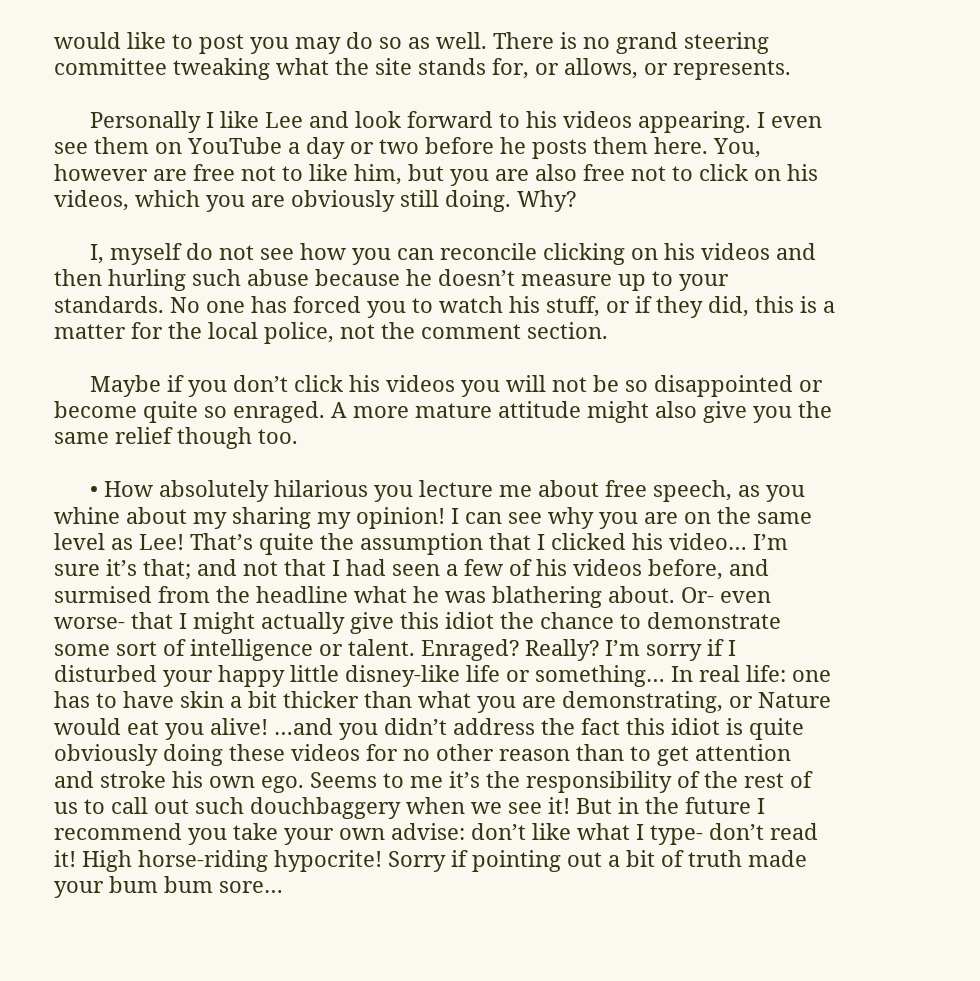would like to post you may do so as well. There is no grand steering committee tweaking what the site stands for, or allows, or represents.

      Personally I like Lee and look forward to his videos appearing. I even see them on YouTube a day or two before he posts them here. You, however are free not to like him, but you are also free not to click on his videos, which you are obviously still doing. Why?

      I, myself do not see how you can reconcile clicking on his videos and then hurling such abuse because he doesn’t measure up to your standards. No one has forced you to watch his stuff, or if they did, this is a matter for the local police, not the comment section.

      Maybe if you don’t click his videos you will not be so disappointed or become quite so enraged. A more mature attitude might also give you the same relief though too.

      • How absolutely hilarious you lecture me about free speech, as you whine about my sharing my opinion! I can see why you are on the same level as Lee! That’s quite the assumption that I clicked his video… I’m sure it’s that; and not that I had seen a few of his videos before, and surmised from the headline what he was blathering about. Or- even worse- that I might actually give this idiot the chance to demonstrate some sort of intelligence or talent. Enraged? Really? I’m sorry if I disturbed your happy little disney-like life or something… In real life: one has to have skin a bit thicker than what you are demonstrating, or Nature would eat you alive! …and you didn’t address the fact this idiot is quite obviously doing these videos for no other reason than to get attention and stroke his own ego. Seems to me it’s the responsibility of the rest of us to call out such douchbaggery when we see it! But in the future I recommend you take your own advise: don’t like what I type- don’t read it! High horse-riding hypocrite! Sorry if pointing out a bit of truth made your bum bum sore…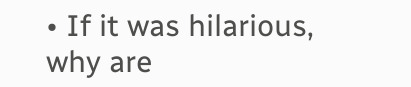• If it was hilarious, why are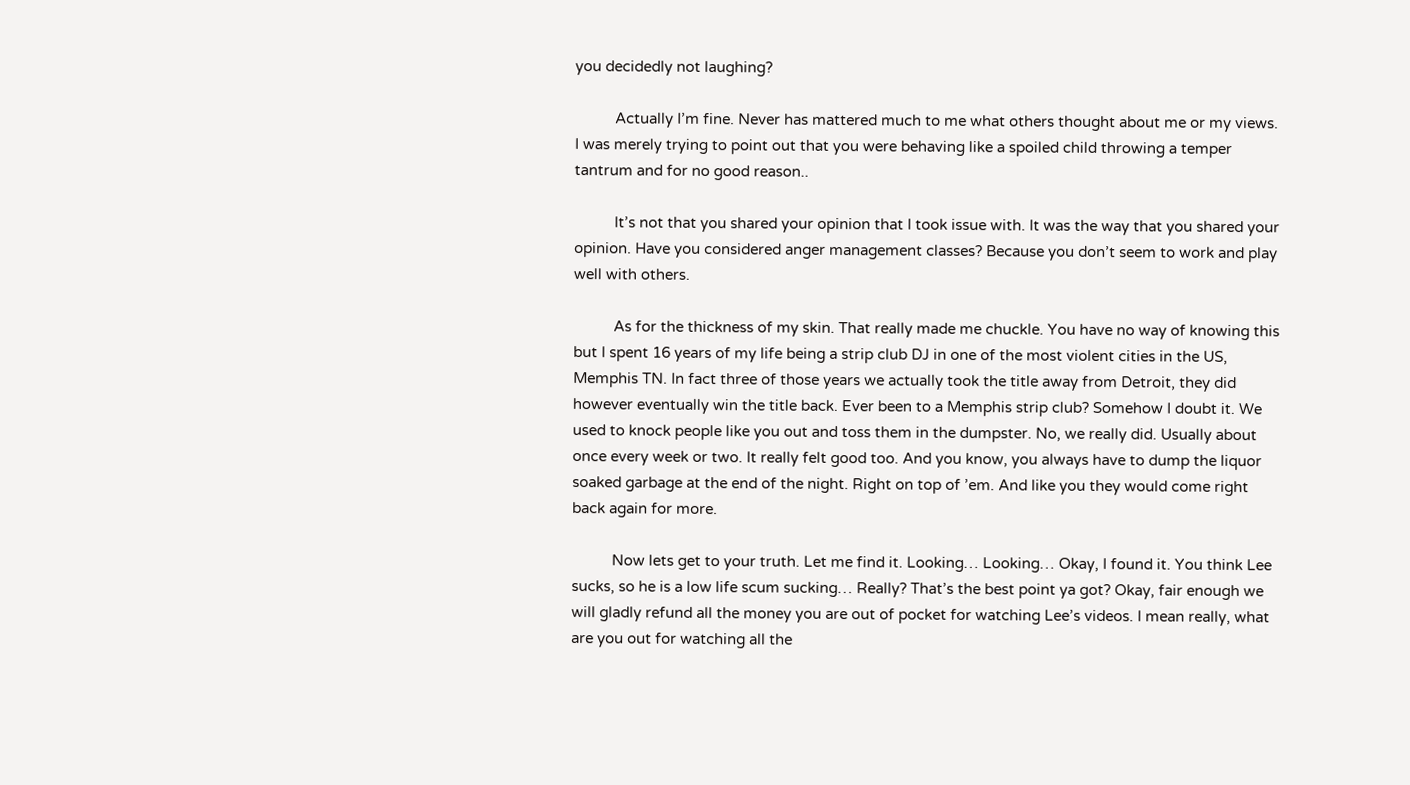you decidedly not laughing?

          Actually I’m fine. Never has mattered much to me what others thought about me or my views. I was merely trying to point out that you were behaving like a spoiled child throwing a temper tantrum and for no good reason..

          It’s not that you shared your opinion that I took issue with. It was the way that you shared your opinion. Have you considered anger management classes? Because you don’t seem to work and play well with others.

          As for the thickness of my skin. That really made me chuckle. You have no way of knowing this but I spent 16 years of my life being a strip club DJ in one of the most violent cities in the US, Memphis TN. In fact three of those years we actually took the title away from Detroit, they did however eventually win the title back. Ever been to a Memphis strip club? Somehow I doubt it. We used to knock people like you out and toss them in the dumpster. No, we really did. Usually about once every week or two. It really felt good too. And you know, you always have to dump the liquor soaked garbage at the end of the night. Right on top of ’em. And like you they would come right back again for more.

          Now lets get to your truth. Let me find it. Looking… Looking… Okay, I found it. You think Lee sucks, so he is a low life scum sucking… Really? That’s the best point ya got? Okay, fair enough we will gladly refund all the money you are out of pocket for watching Lee’s videos. I mean really, what are you out for watching all the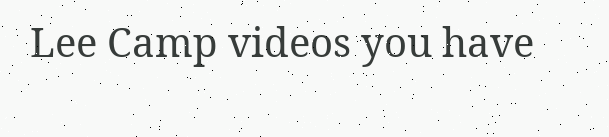Lee Camp videos you have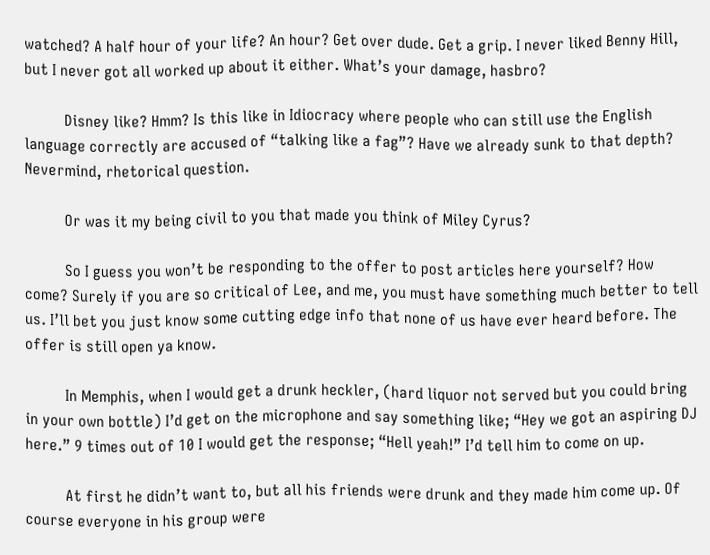watched? A half hour of your life? An hour? Get over dude. Get a grip. I never liked Benny Hill, but I never got all worked up about it either. What’s your damage, hasbro?

          Disney like? Hmm? Is this like in Idiocracy where people who can still use the English language correctly are accused of “talking like a fag”? Have we already sunk to that depth? Nevermind, rhetorical question.

          Or was it my being civil to you that made you think of Miley Cyrus?

          So I guess you won’t be responding to the offer to post articles here yourself? How come? Surely if you are so critical of Lee, and me, you must have something much better to tell us. I’ll bet you just know some cutting edge info that none of us have ever heard before. The offer is still open ya know.

          In Memphis, when I would get a drunk heckler, (hard liquor not served but you could bring in your own bottle) I’d get on the microphone and say something like; “Hey we got an aspiring DJ here.” 9 times out of 10 I would get the response; “Hell yeah!” I’d tell him to come on up.

          At first he didn’t want to, but all his friends were drunk and they made him come up. Of course everyone in his group were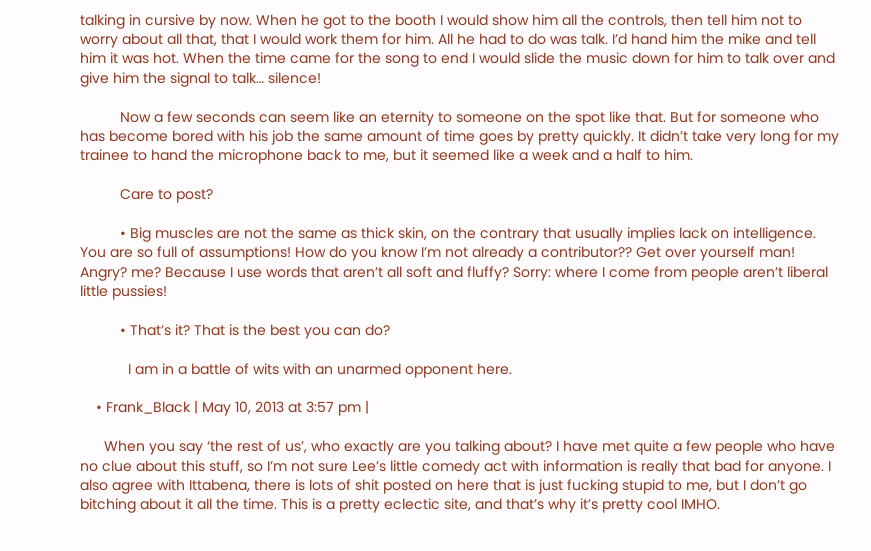talking in cursive by now. When he got to the booth I would show him all the controls, then tell him not to worry about all that, that I would work them for him. All he had to do was talk. I’d hand him the mike and tell him it was hot. When the time came for the song to end I would slide the music down for him to talk over and give him the signal to talk… silence!

          Now a few seconds can seem like an eternity to someone on the spot like that. But for someone who has become bored with his job the same amount of time goes by pretty quickly. It didn’t take very long for my trainee to hand the microphone back to me, but it seemed like a week and a half to him.

          Care to post?

          • Big muscles are not the same as thick skin, on the contrary that usually implies lack on intelligence. You are so full of assumptions! How do you know I’m not already a contributor?? Get over yourself man! Angry? me? Because I use words that aren’t all soft and fluffy? Sorry: where I come from people aren’t liberal little pussies!

          • That’s it? That is the best you can do?

            I am in a battle of wits with an unarmed opponent here.

    • Frank_Black | May 10, 2013 at 3:57 pm |

      When you say ‘the rest of us’, who exactly are you talking about? I have met quite a few people who have no clue about this stuff, so I’m not sure Lee’s little comedy act with information is really that bad for anyone. I also agree with Ittabena, there is lots of shit posted on here that is just fucking stupid to me, but I don’t go bitching about it all the time. This is a pretty eclectic site, and that’s why it’s pretty cool IMHO.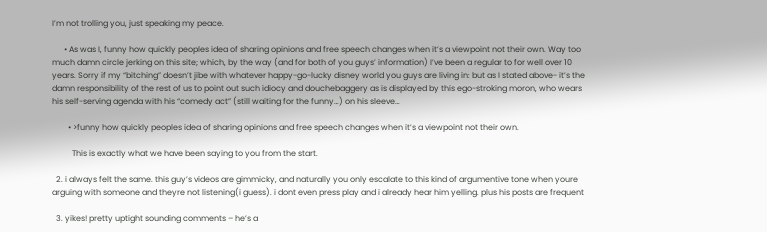I’m not trolling you, just speaking my peace.

      • As was I, funny how quickly peoples idea of sharing opinions and free speech changes when it’s a viewpoint not their own. Way too much damn circle jerking on this site; which, by the way (and for both of you guys’ information) I’ve been a regular to for well over 10 years. Sorry if my “bitching” doesn’t jibe with whatever happy-go-lucky disney world you guys are living in: but as I stated above- it’s the damn responsibility of the rest of us to point out such idiocy and douchebaggery as is displayed by this ego-stroking moron, who wears his self-serving agenda with his “comedy act” (still waiting for the funny…) on his sleeve…

        • >funny how quickly peoples idea of sharing opinions and free speech changes when it’s a viewpoint not their own.

          This is exactly what we have been saying to you from the start.

  2. i always felt the same. this guy’s videos are gimmicky, and naturally you only escalate to this kind of argumentive tone when youre arguing with someone and theyre not listening(i guess). i dont even press play and i already hear him yelling. plus his posts are frequent

  3. yikes! pretty uptight sounding comments – he’s a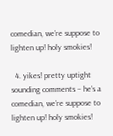comedian, we’re suppose to lighten up! holy smokies!

  4. yikes! pretty uptight sounding comments – he’s a comedian, we’re suppose to lighten up! holy smokies!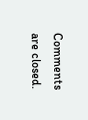Comments are closed.